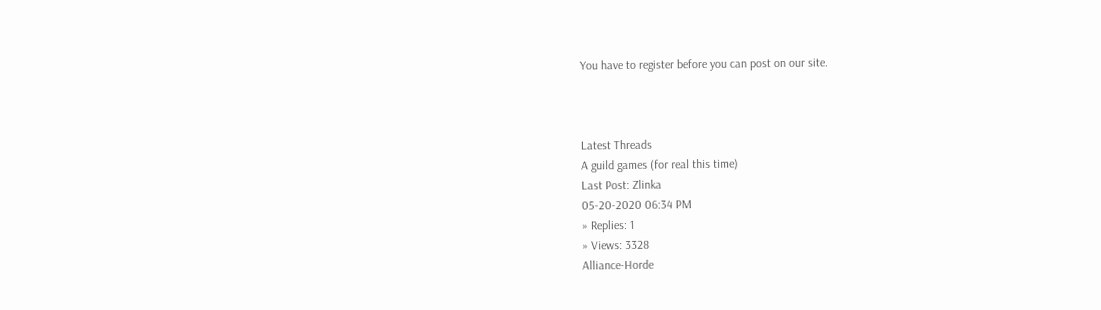You have to register before you can post on our site.



Latest Threads
A guild games (for real this time)
Last Post: Zlinka
05-20-2020 06:34 PM
» Replies: 1
» Views: 3328
Alliance-Horde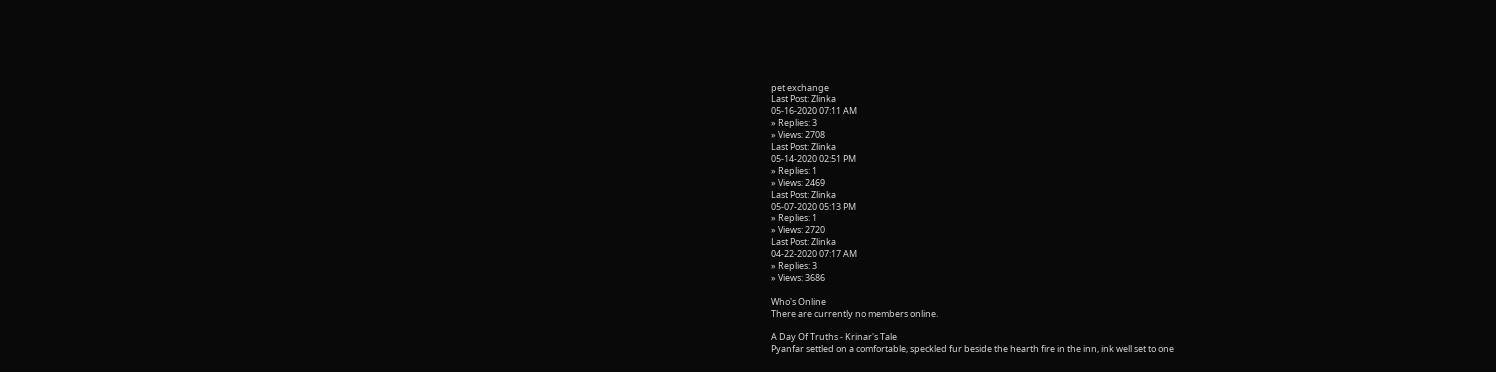pet exchange
Last Post: Zlinka
05-16-2020 07:11 AM
» Replies: 3
» Views: 2708
Last Post: Zlinka
05-14-2020 02:51 PM
» Replies: 1
» Views: 2469
Last Post: Zlinka
05-07-2020 05:13 PM
» Replies: 1
» Views: 2720
Last Post: Zlinka
04-22-2020 07:17 AM
» Replies: 3
» Views: 3686

Who's Online
There are currently no members online.

A Day Of Truths - Krinar's Tale
Pyanfar settled on a comfortable, speckled fur beside the hearth fire in the inn, ink well set to one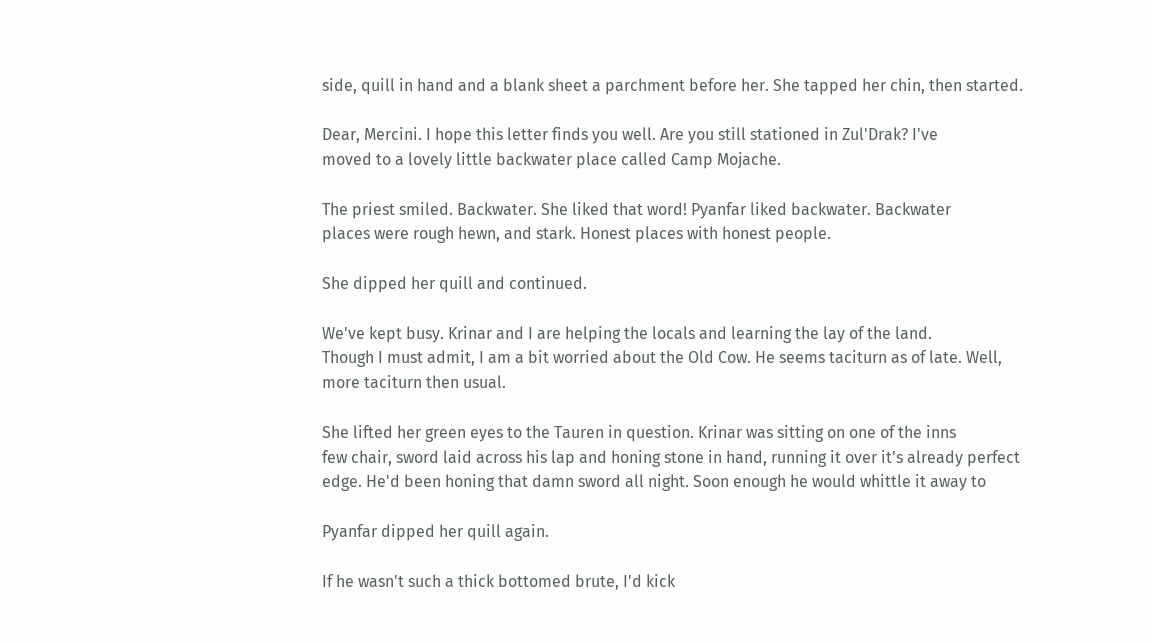side, quill in hand and a blank sheet a parchment before her. She tapped her chin, then started.

Dear, Mercini. I hope this letter finds you well. Are you still stationed in Zul'Drak? I've
moved to a lovely little backwater place called Camp Mojache.

The priest smiled. Backwater. She liked that word! Pyanfar liked backwater. Backwater
places were rough hewn, and stark. Honest places with honest people.

She dipped her quill and continued.

We've kept busy. Krinar and I are helping the locals and learning the lay of the land.
Though I must admit, I am a bit worried about the Old Cow. He seems taciturn as of late. Well,
more taciturn then usual.

She lifted her green eyes to the Tauren in question. Krinar was sitting on one of the inns
few chair, sword laid across his lap and honing stone in hand, running it over it's already perfect
edge. He'd been honing that damn sword all night. Soon enough he would whittle it away to

Pyanfar dipped her quill again.

If he wasn't such a thick bottomed brute, I'd kick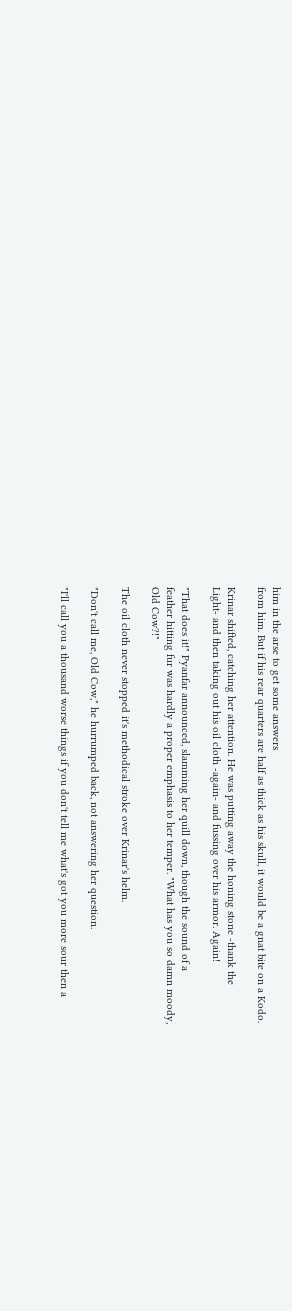him in the arse to get some answers
from him. But if his rear quarters are half as thick as his skull, it would be a gnat bite on a Kodo.

Krinar shifted, catching her attention. He was putting away the honing stone -thank the
Light- and then taking out his oil cloth -again- and fussing over his armor. Again!

"That does it!" Pyanfar announced, slamming her quill down, though the sound of a
feather hitting fur was hardly a proper emphasis to her temper. "What has you so damn moody,
Old Cow?!"

The oil cloth never stopped it's methodical stroke over Krinar's helm.

"Don't call me, Old Cow," he hurrumped back, not answering her question.

"I'll call you a thousand worse things if you don't tell me what's got you more sour then a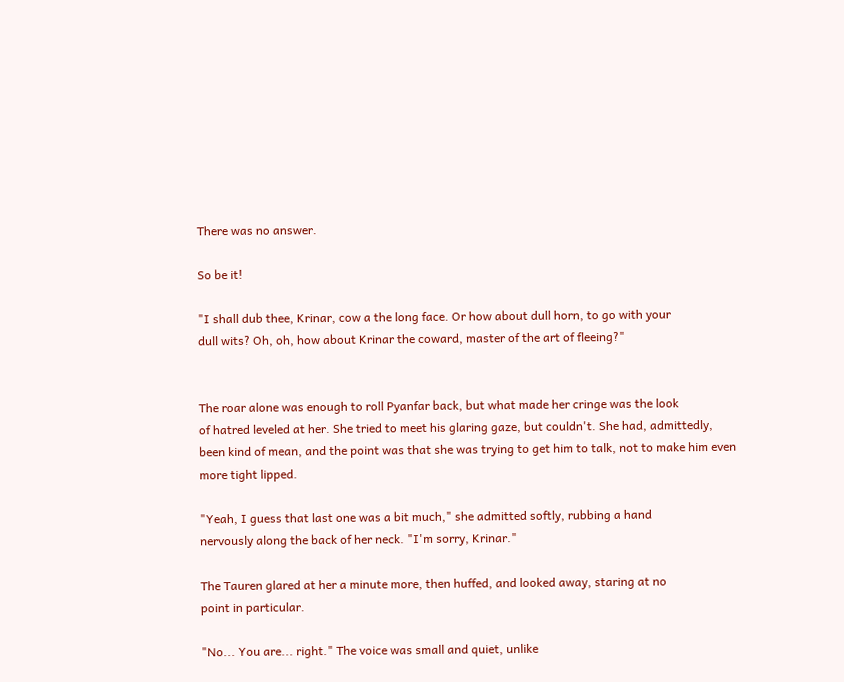There was no answer.

So be it!

"I shall dub thee, Krinar, cow a the long face. Or how about dull horn, to go with your
dull wits? Oh, oh, how about Krinar the coward, master of the art of fleeing?"


The roar alone was enough to roll Pyanfar back, but what made her cringe was the look
of hatred leveled at her. She tried to meet his glaring gaze, but couldn't. She had, admittedly,
been kind of mean, and the point was that she was trying to get him to talk, not to make him even
more tight lipped.

"Yeah, I guess that last one was a bit much," she admitted softly, rubbing a hand
nervously along the back of her neck. "I'm sorry, Krinar."

The Tauren glared at her a minute more, then huffed, and looked away, staring at no
point in particular.

"No... You are... right." The voice was small and quiet, unlike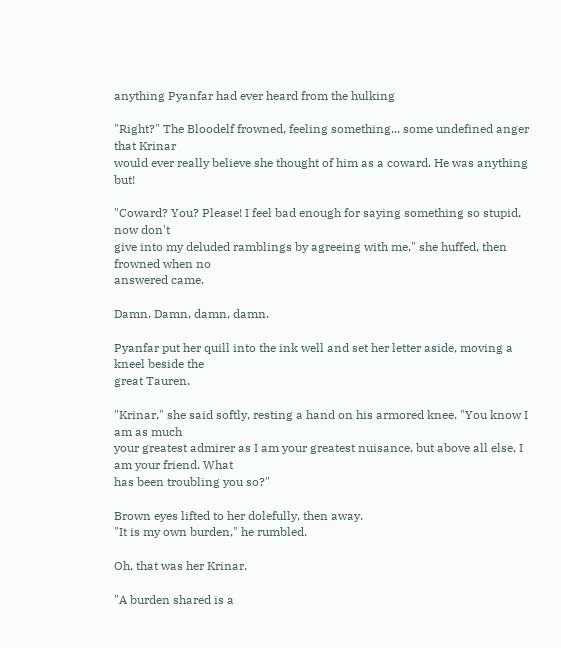anything Pyanfar had ever heard from the hulking

"Right?" The Bloodelf frowned, feeling something... some undefined anger that Krinar
would ever really believe she thought of him as a coward. He was anything but!

"Coward? You? Please! I feel bad enough for saying something so stupid, now don't
give into my deluded ramblings by agreeing with me," she huffed, then frowned when no
answered came.

Damn. Damn, damn, damn.

Pyanfar put her quill into the ink well and set her letter aside, moving a kneel beside the
great Tauren.

"Krinar," she said softly, resting a hand on his armored knee. "You know I am as much
your greatest admirer as I am your greatest nuisance, but above all else, I am your friend. What
has been troubling you so?"

Brown eyes lifted to her dolefully, then away.
"It is my own burden," he rumbled.

Oh, that was her Krinar.

"A burden shared is a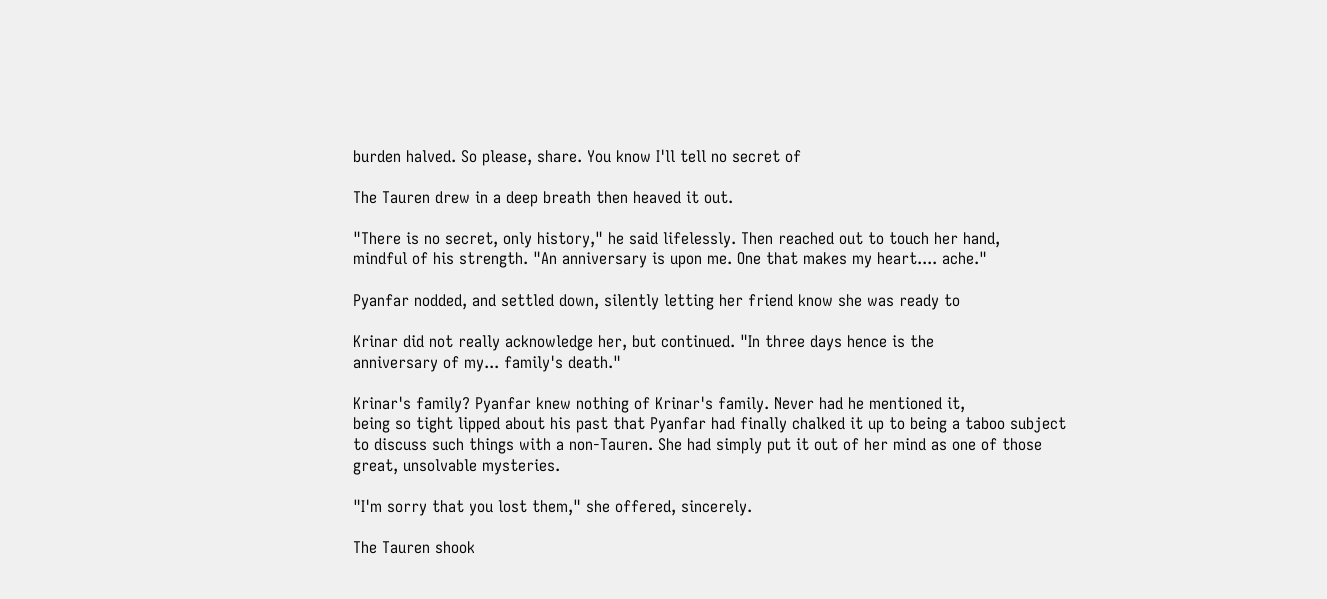burden halved. So please, share. You know I'll tell no secret of

The Tauren drew in a deep breath then heaved it out.

"There is no secret, only history," he said lifelessly. Then reached out to touch her hand,
mindful of his strength. "An anniversary is upon me. One that makes my heart.... ache."

Pyanfar nodded, and settled down, silently letting her friend know she was ready to

Krinar did not really acknowledge her, but continued. "In three days hence is the
anniversary of my... family's death."

Krinar's family? Pyanfar knew nothing of Krinar's family. Never had he mentioned it,
being so tight lipped about his past that Pyanfar had finally chalked it up to being a taboo subject
to discuss such things with a non-Tauren. She had simply put it out of her mind as one of those
great, unsolvable mysteries.

"I'm sorry that you lost them," she offered, sincerely.

The Tauren shook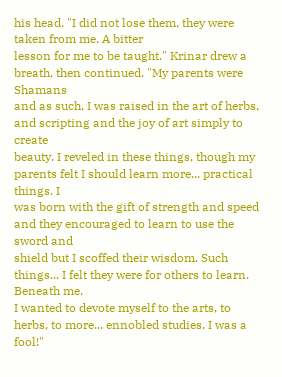his head. "I did not lose them, they were taken from me. A bitter
lesson for me to be taught." Krinar drew a breath, then continued. "My parents were Shamans
and as such, I was raised in the art of herbs, and scripting and the joy of art simply to create
beauty. I reveled in these things, though my parents felt I should learn more... practical things. I
was born with the gift of strength and speed and they encouraged to learn to use the sword and
shield but I scoffed their wisdom. Such things... I felt they were for others to learn. Beneath me.
I wanted to devote myself to the arts, to herbs, to more... ennobled studies. I was a fool!"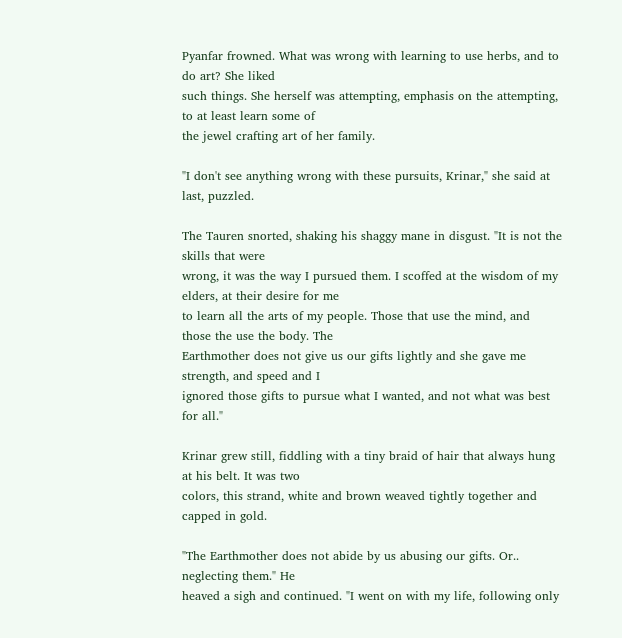Pyanfar frowned. What was wrong with learning to use herbs, and to do art? She liked
such things. She herself was attempting, emphasis on the attempting, to at least learn some of
the jewel crafting art of her family.

"I don't see anything wrong with these pursuits, Krinar," she said at last, puzzled.

The Tauren snorted, shaking his shaggy mane in disgust. "It is not the skills that were
wrong, it was the way I pursued them. I scoffed at the wisdom of my elders, at their desire for me
to learn all the arts of my people. Those that use the mind, and those the use the body. The
Earthmother does not give us our gifts lightly and she gave me strength, and speed and I
ignored those gifts to pursue what I wanted, and not what was best for all."

Krinar grew still, fiddling with a tiny braid of hair that always hung at his belt. It was two
colors, this strand, white and brown weaved tightly together and capped in gold.

"The Earthmother does not abide by us abusing our gifts. Or.. neglecting them." He
heaved a sigh and continued. "I went on with my life, following only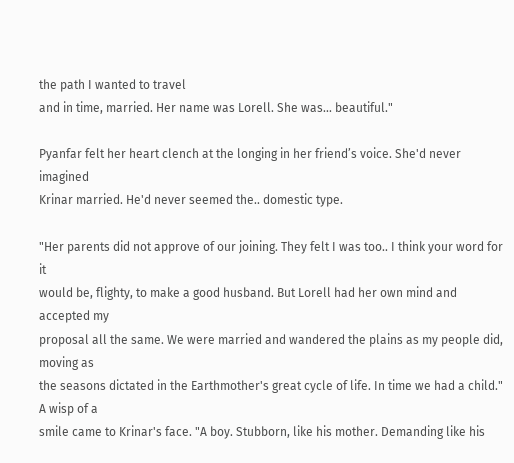the path I wanted to travel
and in time, married. Her name was Lorell. She was... beautiful."

Pyanfar felt her heart clench at the longing in her friend’s voice. She'd never imagined
Krinar married. He'd never seemed the.. domestic type.

"Her parents did not approve of our joining. They felt I was too.. I think your word for it
would be, flighty, to make a good husband. But Lorell had her own mind and accepted my
proposal all the same. We were married and wandered the plains as my people did, moving as
the seasons dictated in the Earthmother's great cycle of life. In time we had a child." A wisp of a
smile came to Krinar's face. "A boy. Stubborn, like his mother. Demanding like his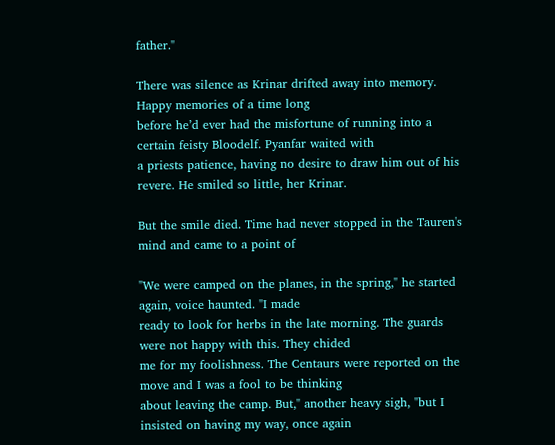father."

There was silence as Krinar drifted away into memory. Happy memories of a time long
before he’d ever had the misfortune of running into a certain feisty Bloodelf. Pyanfar waited with
a priests patience, having no desire to draw him out of his revere. He smiled so little, her Krinar.

But the smile died. Time had never stopped in the Tauren's mind and came to a point of

"We were camped on the planes, in the spring," he started again, voice haunted. "I made
ready to look for herbs in the late morning. The guards were not happy with this. They chided
me for my foolishness. The Centaurs were reported on the move and I was a fool to be thinking
about leaving the camp. But," another heavy sigh, "but I insisted on having my way, once again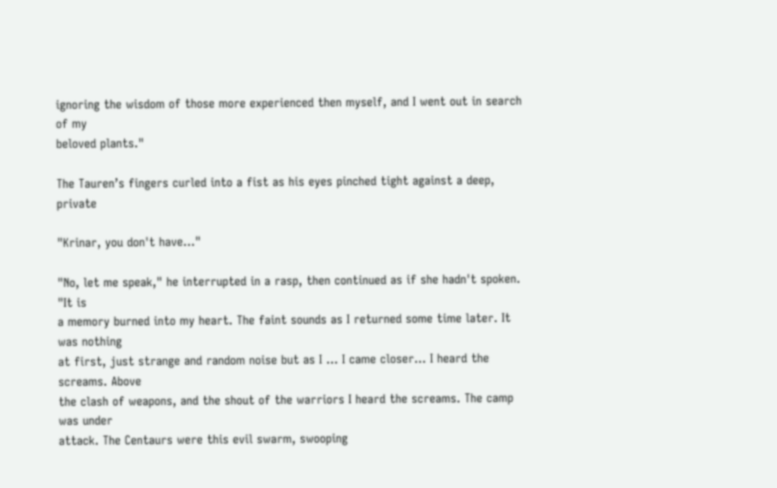ignoring the wisdom of those more experienced then myself, and I went out in search of my
beloved plants."

The Tauren’s fingers curled into a fist as his eyes pinched tight against a deep, private

"Krinar, you don't have..."

"No, let me speak," he interrupted in a rasp, then continued as if she hadn't spoken. "It is
a memory burned into my heart. The faint sounds as I returned some time later. It was nothing
at first, just strange and random noise but as I ... I came closer... I heard the screams. Above
the clash of weapons, and the shout of the warriors I heard the screams. The camp was under
attack. The Centaurs were this evil swarm, swooping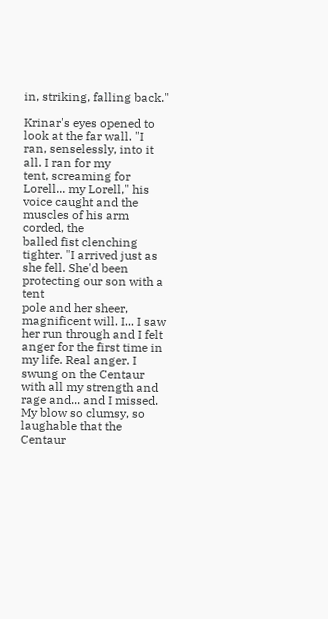in, striking, falling back."

Krinar's eyes opened to look at the far wall. "I ran, senselessly, into it all. I ran for my
tent, screaming for Lorell... my Lorell," his voice caught and the muscles of his arm corded, the
balled fist clenching tighter. "I arrived just as she fell. She'd been protecting our son with a tent
pole and her sheer, magnificent will. I... I saw her run through and I felt anger for the first time in
my life. Real anger. I swung on the Centaur with all my strength and rage and... and I missed.
My blow so clumsy, so laughable that the Centaur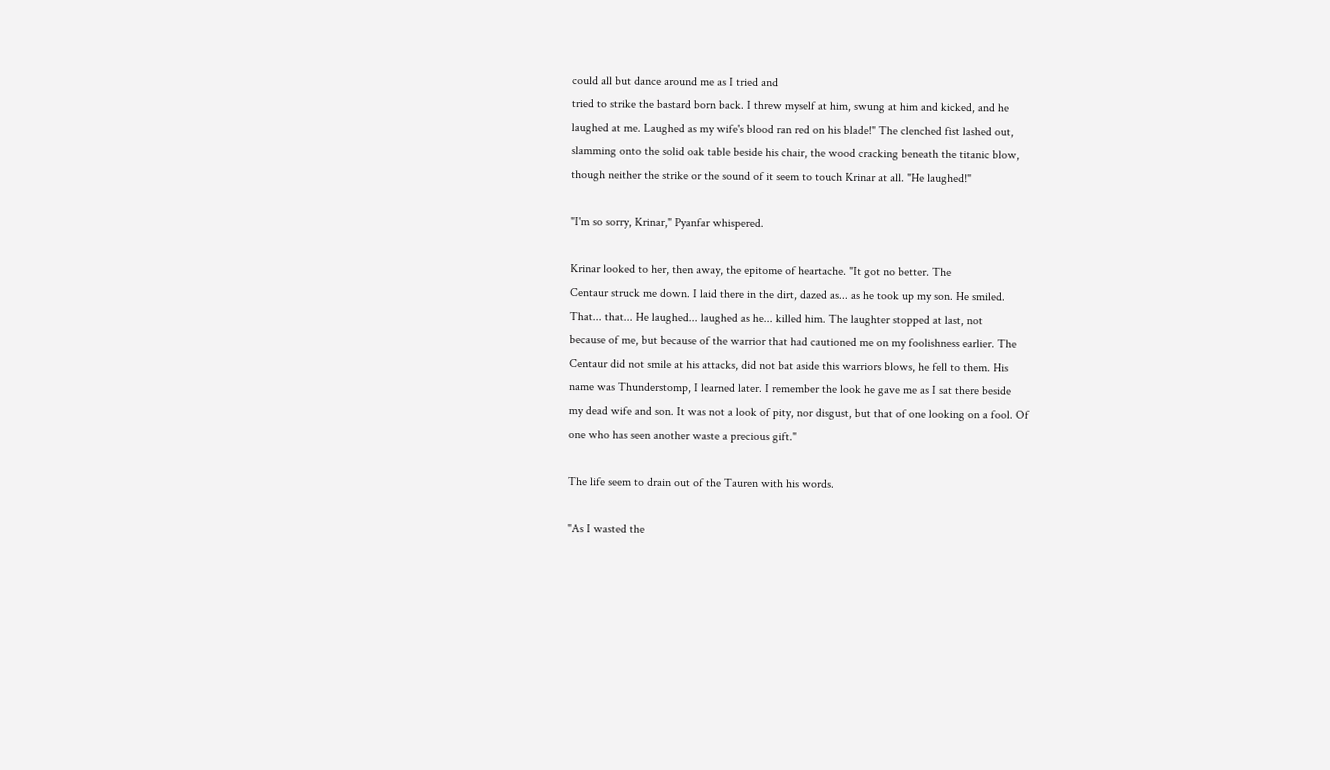could all but dance around me as I tried and
tried to strike the bastard born back. I threw myself at him, swung at him and kicked, and he
laughed at me. Laughed as my wife's blood ran red on his blade!" The clenched fist lashed out,
slamming onto the solid oak table beside his chair, the wood cracking beneath the titanic blow,
though neither the strike or the sound of it seem to touch Krinar at all. "He laughed!"

"I'm so sorry, Krinar," Pyanfar whispered.

Krinar looked to her, then away, the epitome of heartache. "It got no better. The
Centaur struck me down. I laid there in the dirt, dazed as... as he took up my son. He smiled.
That... that... He laughed... laughed as he... killed him. The laughter stopped at last, not
because of me, but because of the warrior that had cautioned me on my foolishness earlier. The
Centaur did not smile at his attacks, did not bat aside this warriors blows, he fell to them. His
name was Thunderstomp, I learned later. I remember the look he gave me as I sat there beside
my dead wife and son. It was not a look of pity, nor disgust, but that of one looking on a fool. Of
one who has seen another waste a precious gift."

The life seem to drain out of the Tauren with his words.

"As I wasted the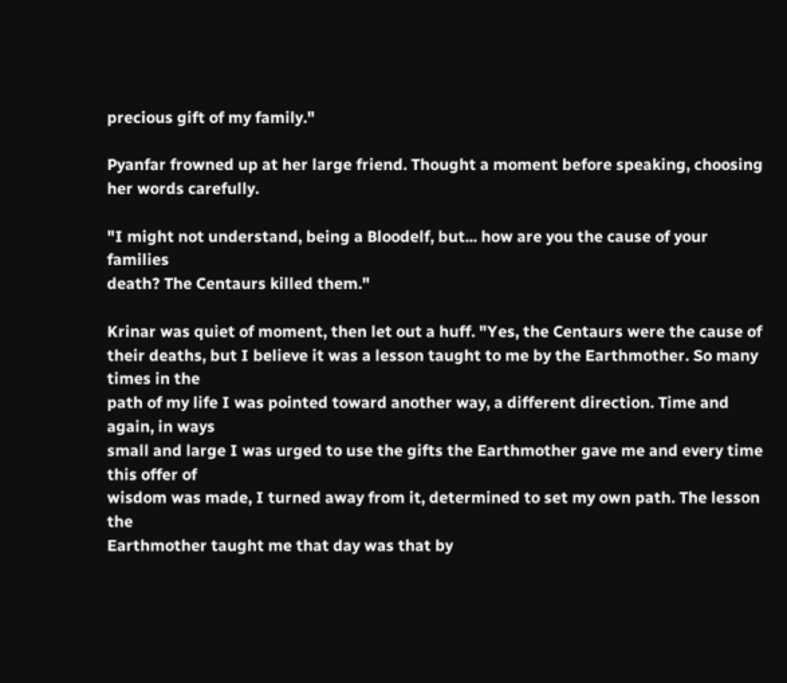precious gift of my family."

Pyanfar frowned up at her large friend. Thought a moment before speaking, choosing
her words carefully.

"I might not understand, being a Bloodelf, but... how are you the cause of your families
death? The Centaurs killed them."

Krinar was quiet of moment, then let out a huff. "Yes, the Centaurs were the cause of
their deaths, but I believe it was a lesson taught to me by the Earthmother. So many times in the
path of my life I was pointed toward another way, a different direction. Time and again, in ways
small and large I was urged to use the gifts the Earthmother gave me and every time this offer of
wisdom was made, I turned away from it, determined to set my own path. The lesson the
Earthmother taught me that day was that by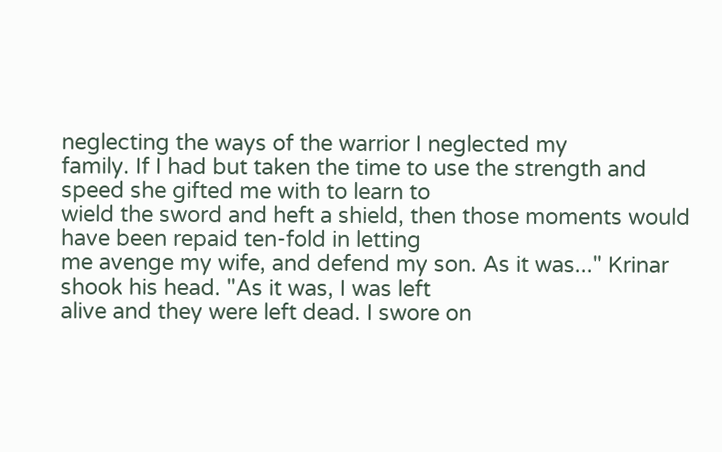neglecting the ways of the warrior I neglected my
family. If I had but taken the time to use the strength and speed she gifted me with to learn to
wield the sword and heft a shield, then those moments would have been repaid ten-fold in letting
me avenge my wife, and defend my son. As it was..." Krinar shook his head. "As it was, I was left
alive and they were left dead. I swore on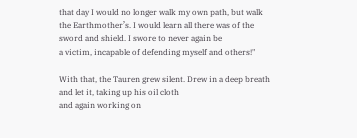that day I would no longer walk my own path, but walk
the Earthmother’s. I would learn all there was of the sword and shield. I swore to never again be
a victim, incapable of defending myself and others!"

With that, the Tauren grew silent. Drew in a deep breath and let it, taking up his oil cloth
and again working on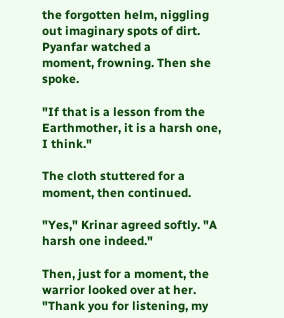the forgotten helm, niggling out imaginary spots of dirt. Pyanfar watched a
moment, frowning. Then she spoke.

"If that is a lesson from the Earthmother, it is a harsh one, I think."

The cloth stuttered for a moment, then continued.

"Yes," Krinar agreed softly. "A harsh one indeed."

Then, just for a moment, the warrior looked over at her. "Thank you for listening, my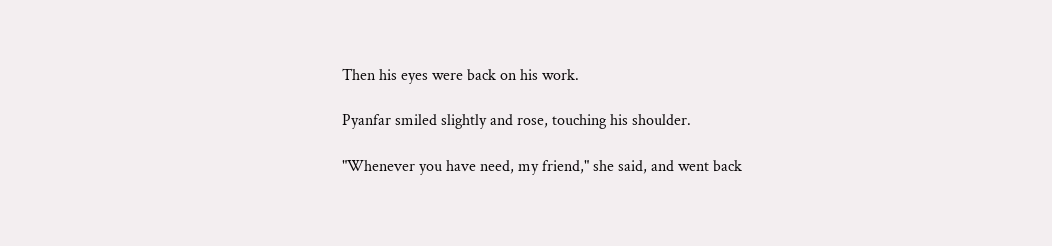Then his eyes were back on his work.

Pyanfar smiled slightly and rose, touching his shoulder.

"Whenever you have need, my friend," she said, and went back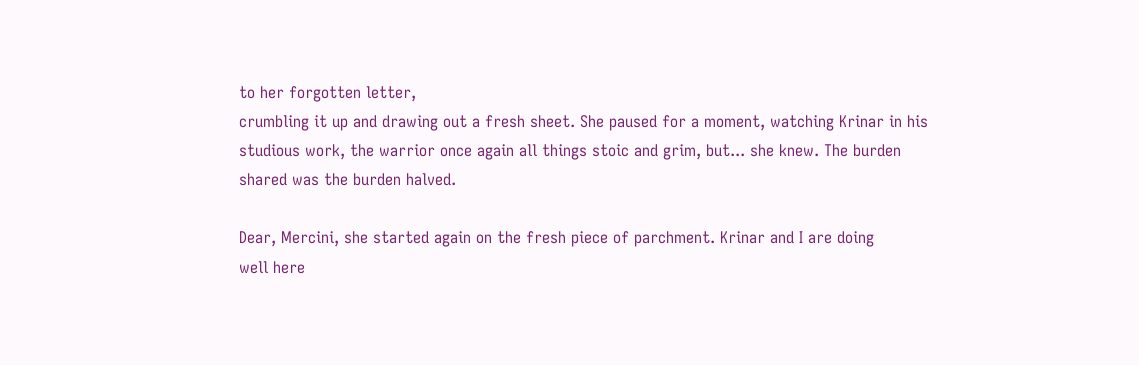to her forgotten letter,
crumbling it up and drawing out a fresh sheet. She paused for a moment, watching Krinar in his
studious work, the warrior once again all things stoic and grim, but... she knew. The burden
shared was the burden halved.

Dear, Mercini, she started again on the fresh piece of parchment. Krinar and I are doing
well here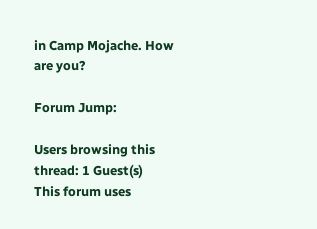in Camp Mojache. How are you?

Forum Jump:

Users browsing this thread: 1 Guest(s)
This forum uses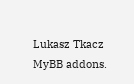Lukasz Tkacz MyBB addons.